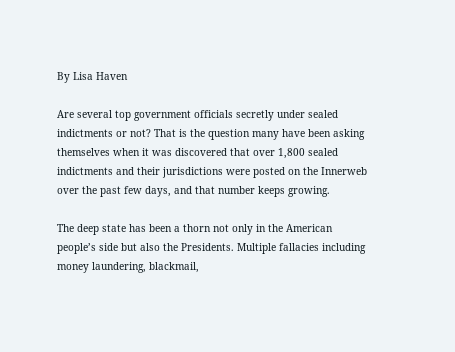By Lisa Haven

Are several top government officials secretly under sealed indictments or not? That is the question many have been asking themselves when it was discovered that over 1,800 sealed indictments and their jurisdictions were posted on the Innerweb over the past few days, and that number keeps growing.

The deep state has been a thorn not only in the American people’s side but also the Presidents. Multiple fallacies including money laundering, blackmail,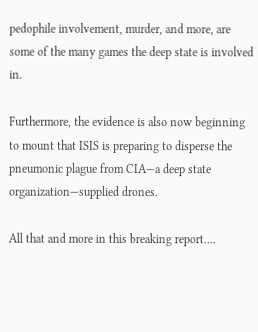pedophile involvement, murder, and more, are some of the many games the deep state is involved in.

Furthermore, the evidence is also now beginning to mount that ISIS is preparing to disperse the pneumonic plague from CIA—a deep state organization—supplied drones.

All that and more in this breaking report….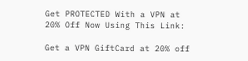Get PROTECTED With a VPN at 20% Off Now Using This Link:

Get a VPN GiftCard at 20% off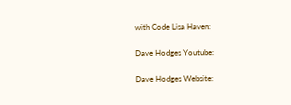with Code Lisa Haven:

Dave Hodges Youtube:

Dave Hodges Website: